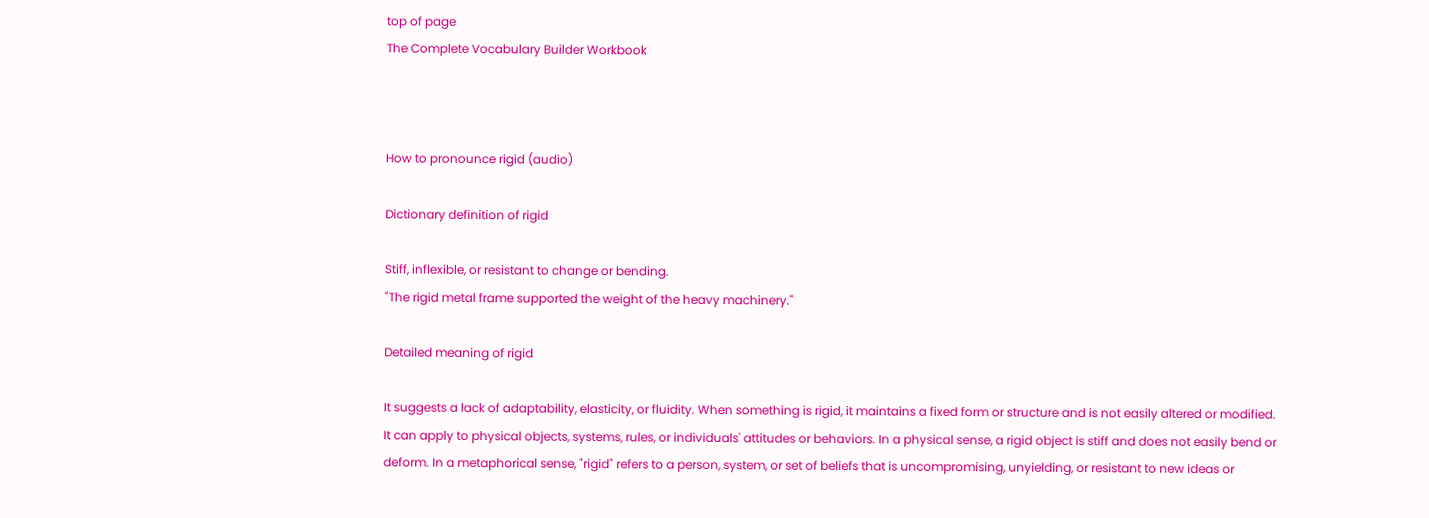top of page
The Complete Vocabulary Builder Workbook



How to pronounce rigid (audio)

Dictionary definition of rigid

Stiff, inflexible, or resistant to change or bending.
"The rigid metal frame supported the weight of the heavy machinery."

Detailed meaning of rigid

It suggests a lack of adaptability, elasticity, or fluidity. When something is rigid, it maintains a fixed form or structure and is not easily altered or modified. It can apply to physical objects, systems, rules, or individuals' attitudes or behaviors. In a physical sense, a rigid object is stiff and does not easily bend or deform. In a metaphorical sense, "rigid" refers to a person, system, or set of beliefs that is uncompromising, unyielding, or resistant to new ideas or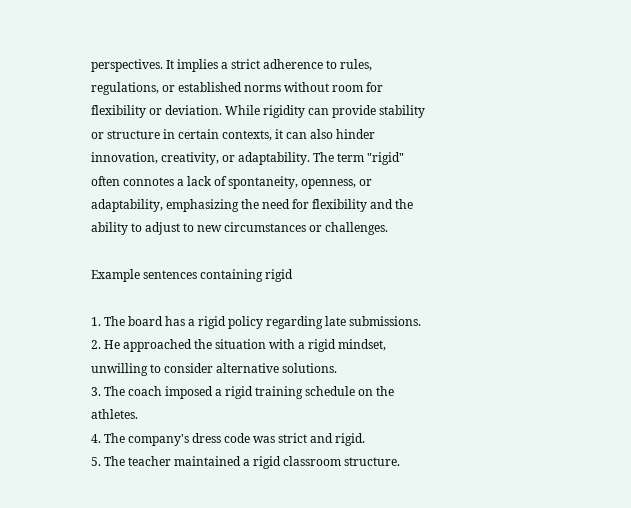perspectives. It implies a strict adherence to rules, regulations, or established norms without room for flexibility or deviation. While rigidity can provide stability or structure in certain contexts, it can also hinder innovation, creativity, or adaptability. The term "rigid" often connotes a lack of spontaneity, openness, or adaptability, emphasizing the need for flexibility and the ability to adjust to new circumstances or challenges.

Example sentences containing rigid

1. The board has a rigid policy regarding late submissions.
2. He approached the situation with a rigid mindset, unwilling to consider alternative solutions.
3. The coach imposed a rigid training schedule on the athletes.
4. The company's dress code was strict and rigid.
5. The teacher maintained a rigid classroom structure.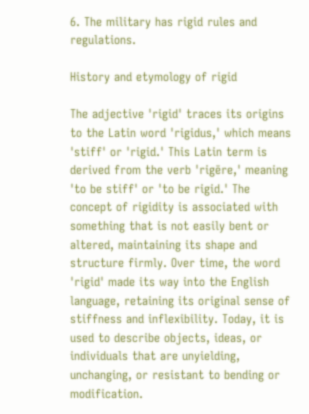6. The military has rigid rules and regulations.

History and etymology of rigid

The adjective 'rigid' traces its origins to the Latin word 'rigidus,' which means 'stiff' or 'rigid.' This Latin term is derived from the verb 'rigēre,' meaning 'to be stiff' or 'to be rigid.' The concept of rigidity is associated with something that is not easily bent or altered, maintaining its shape and structure firmly. Over time, the word 'rigid' made its way into the English language, retaining its original sense of stiffness and inflexibility. Today, it is used to describe objects, ideas, or individuals that are unyielding, unchanging, or resistant to bending or modification.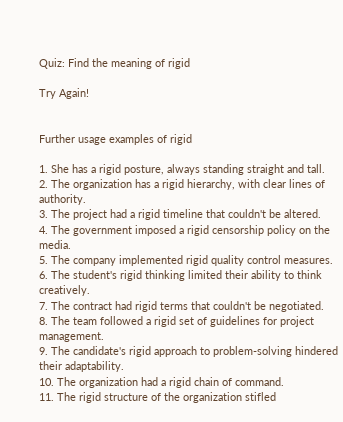Quiz: Find the meaning of rigid

Try Again!


Further usage examples of rigid

1. She has a rigid posture, always standing straight and tall.
2. The organization has a rigid hierarchy, with clear lines of authority.
3. The project had a rigid timeline that couldn't be altered.
4. The government imposed a rigid censorship policy on the media.
5. The company implemented rigid quality control measures.
6. The student's rigid thinking limited their ability to think creatively.
7. The contract had rigid terms that couldn't be negotiated.
8. The team followed a rigid set of guidelines for project management.
9. The candidate's rigid approach to problem-solving hindered their adaptability.
10. The organization had a rigid chain of command.
11. The rigid structure of the organization stifled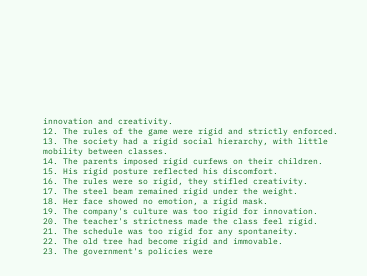innovation and creativity.
12. The rules of the game were rigid and strictly enforced.
13. The society had a rigid social hierarchy, with little mobility between classes.
14. The parents imposed rigid curfews on their children.
15. His rigid posture reflected his discomfort.
16. The rules were so rigid, they stifled creativity.
17. The steel beam remained rigid under the weight.
18. Her face showed no emotion, a rigid mask.
19. The company's culture was too rigid for innovation.
20. The teacher's strictness made the class feel rigid.
21. The schedule was too rigid for any spontaneity.
22. The old tree had become rigid and immovable.
23. The government's policies were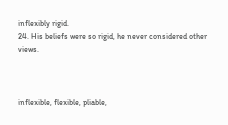inflexibly rigid.
24. His beliefs were so rigid, he never considered other views.



inflexible, flexible, pliable,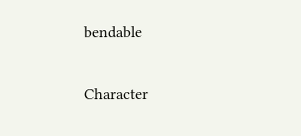bendable


Character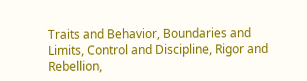Traits and Behavior, Boundaries and Limits, Control and Discipline, Rigor and Rebellion,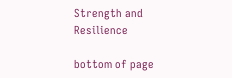Strength and Resilience

bottom of page